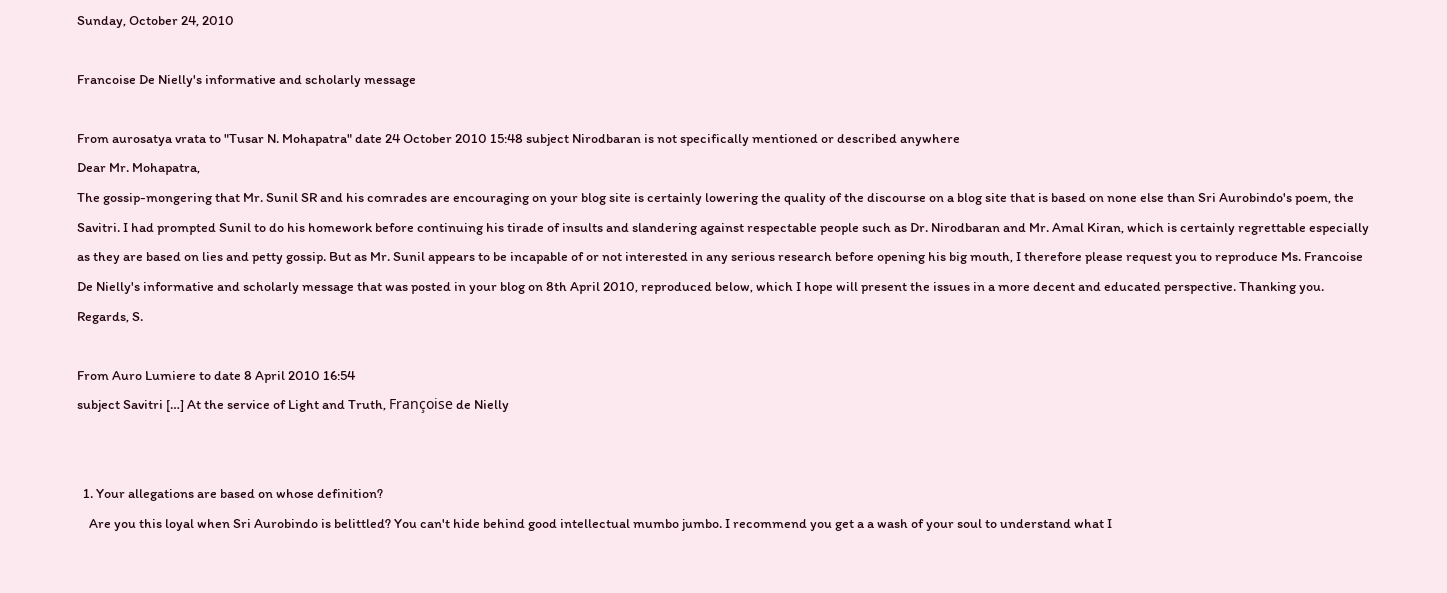Sunday, October 24, 2010

Francoise De Nielly's informative and scholarly message

From aurosatya vrata to "Tusar N. Mohapatra" date 24 October 2010 15:48 subject Nirodbaran is not specifically mentioned or described anywhere
Dear Mr. Mohapatra,
The gossip-mongering that Mr. Sunil SR and his comrades are encouraging on your blog site is certainly lowering the quality of the discourse on a blog site that is based on none else than Sri Aurobindo's poem, the Savitri. I had prompted Sunil to do his homework before continuing his tirade of insults and slandering against respectable people such as Dr. Nirodbaran and Mr. Amal Kiran, which is certainly regrettable especially as they are based on lies and petty gossip. But as Mr. Sunil appears to be incapable of or not interested in any serious research before opening his big mouth, I therefore please request you to reproduce Ms. Francoise De Nielly's informative and scholarly message that was posted in your blog on 8th April 2010, reproduced below, which I hope will present the issues in a more decent and educated perspective. Thanking you. Regards, S.

From Auro Lumiere to date 8 April 2010 16:54
subject Savitri […] At the service of Light and Truth, Françoise de Nielly


  1. Your allegations are based on whose definition?
    Are you this loyal when Sri Aurobindo is belittled? You can't hide behind good intellectual mumbo jumbo. I recommend you get a a wash of your soul to understand what I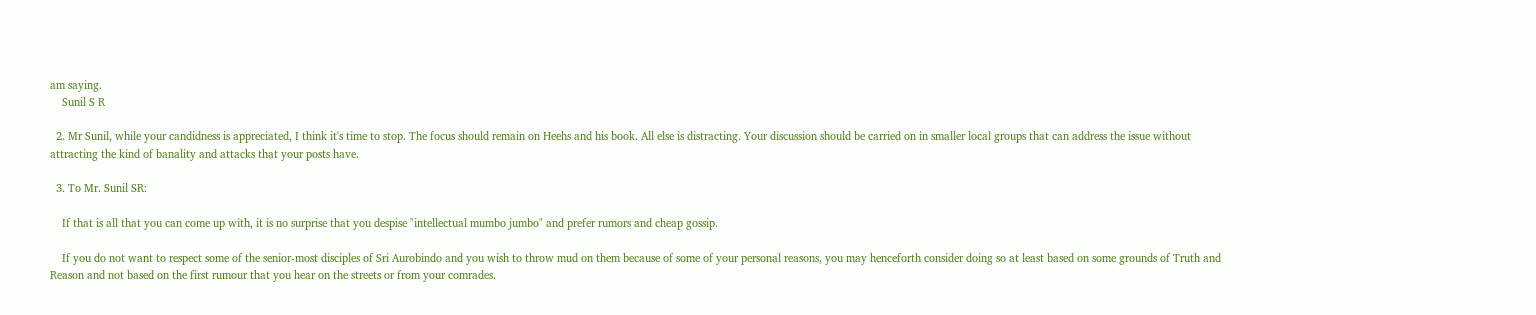am saying.
    Sunil S R

  2. Mr Sunil, while your candidness is appreciated, I think it's time to stop. The focus should remain on Heehs and his book. All else is distracting. Your discussion should be carried on in smaller local groups that can address the issue without attracting the kind of banality and attacks that your posts have.

  3. To Mr. Sunil SR:

    If that is all that you can come up with, it is no surprise that you despise "intellectual mumbo jumbo" and prefer rumors and cheap gossip.

    If you do not want to respect some of the senior-most disciples of Sri Aurobindo and you wish to throw mud on them because of some of your personal reasons, you may henceforth consider doing so at least based on some grounds of Truth and Reason and not based on the first rumour that you hear on the streets or from your comrades.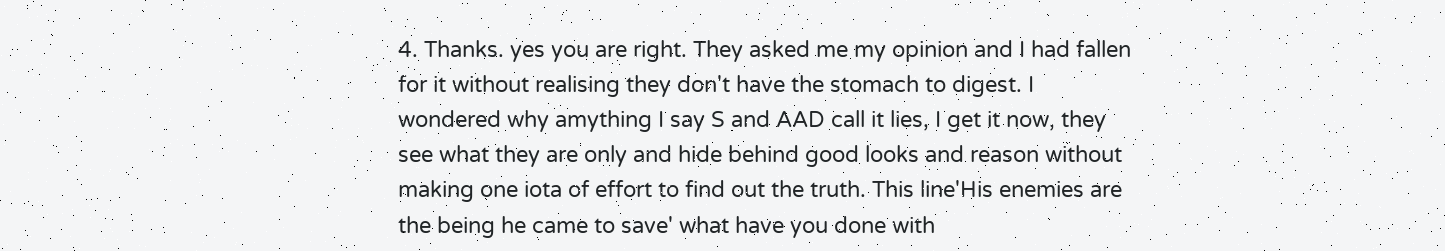4. Thanks. yes you are right. They asked me my opinion and I had fallen for it without realising they don't have the stomach to digest. I wondered why amything I say S and AAD call it lies, I get it now, they see what they are only and hide behind good looks and reason without making one iota of effort to find out the truth. This line'His enemies are the being he came to save' what have you done with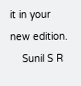it in your new edition.
    Sunil S R